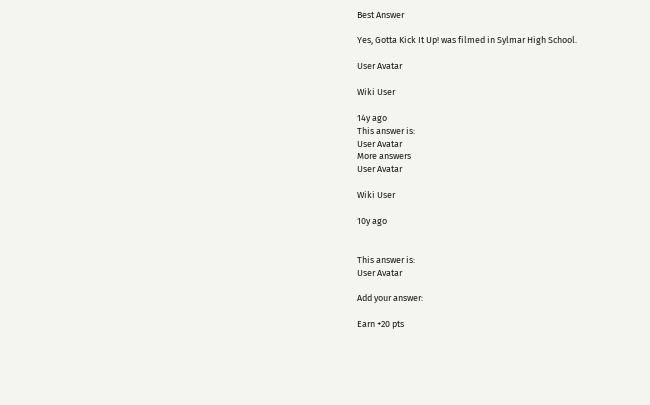Best Answer

Yes, Gotta Kick It Up! was filmed in Sylmar High School.

User Avatar

Wiki User

14y ago
This answer is:
User Avatar
More answers
User Avatar

Wiki User

10y ago


This answer is:
User Avatar

Add your answer:

Earn +20 pts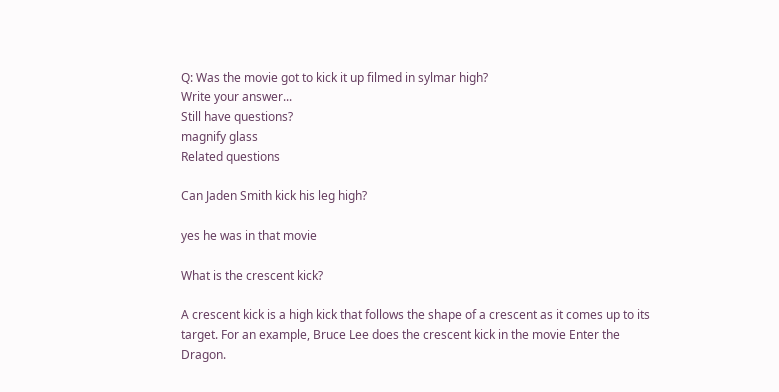Q: Was the movie got to kick it up filmed in sylmar high?
Write your answer...
Still have questions?
magnify glass
Related questions

Can Jaden Smith kick his leg high?

yes he was in that movie

What is the crescent kick?

A crescent kick is a high kick that follows the shape of a crescent as it comes up to its target. For an example, Bruce Lee does the crescent kick in the movie Enter the Dragon.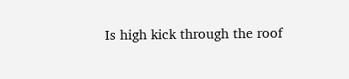Is high kick through the roof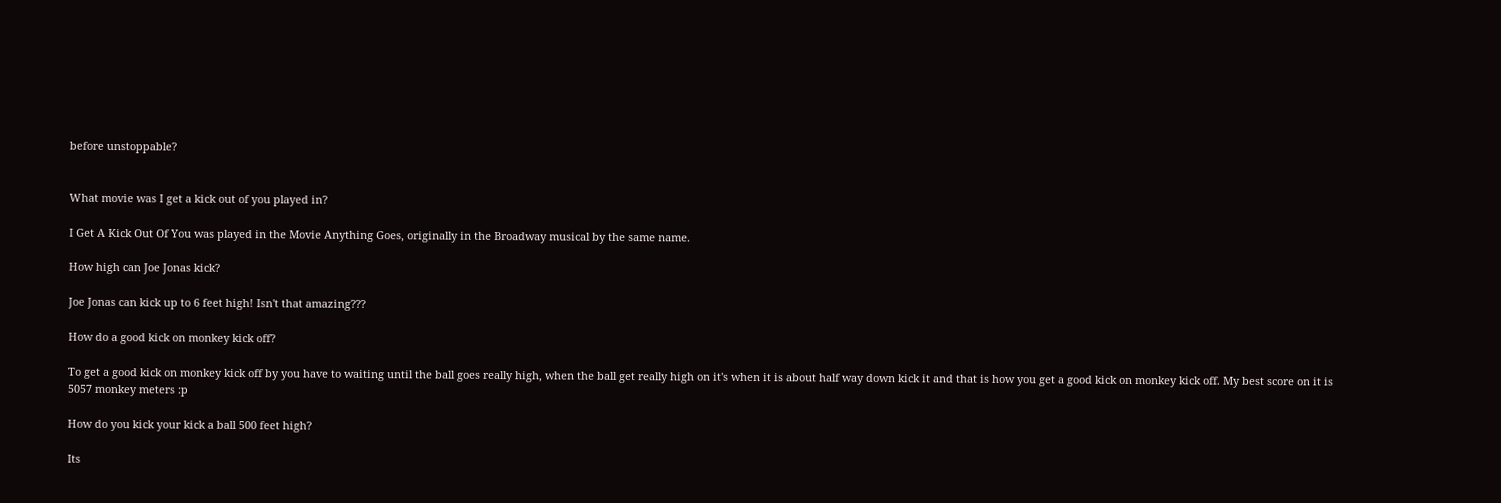before unstoppable?


What movie was I get a kick out of you played in?

I Get A Kick Out Of You was played in the Movie Anything Goes, originally in the Broadway musical by the same name.

How high can Joe Jonas kick?

Joe Jonas can kick up to 6 feet high! Isn't that amazing???

How do a good kick on monkey kick off?

To get a good kick on monkey kick off by you have to waiting until the ball goes really high, when the ball get really high on it's when it is about half way down kick it and that is how you get a good kick on monkey kick off. My best score on it is 5057 monkey meters :p

How do you kick your kick a ball 500 feet high?

Its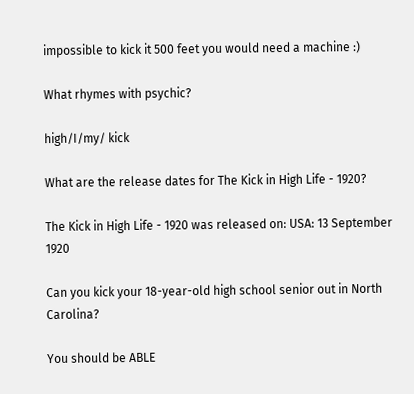impossible to kick it 500 feet you would need a machine :)

What rhymes with psychic?

high/I/my/ kick

What are the release dates for The Kick in High Life - 1920?

The Kick in High Life - 1920 was released on: USA: 13 September 1920

Can you kick your 18-year-old high school senior out in North Carolina?

You should be ABLE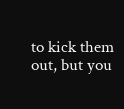to kick them out, but you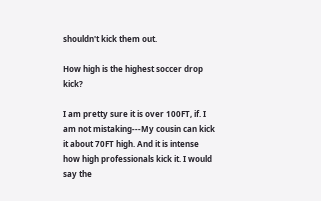shouldn't kick them out.

How high is the highest soccer drop kick?

I am pretty sure it is over 100FT, if. I am not mistaking---My cousin can kick it about 70FT high. And it is intense how high professionals kick it. I would say the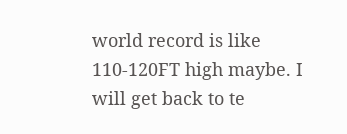world record is like 110-120FT high maybe. I will get back to te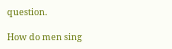question.

How do men sing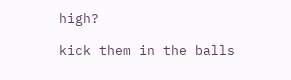high?

kick them in the balls